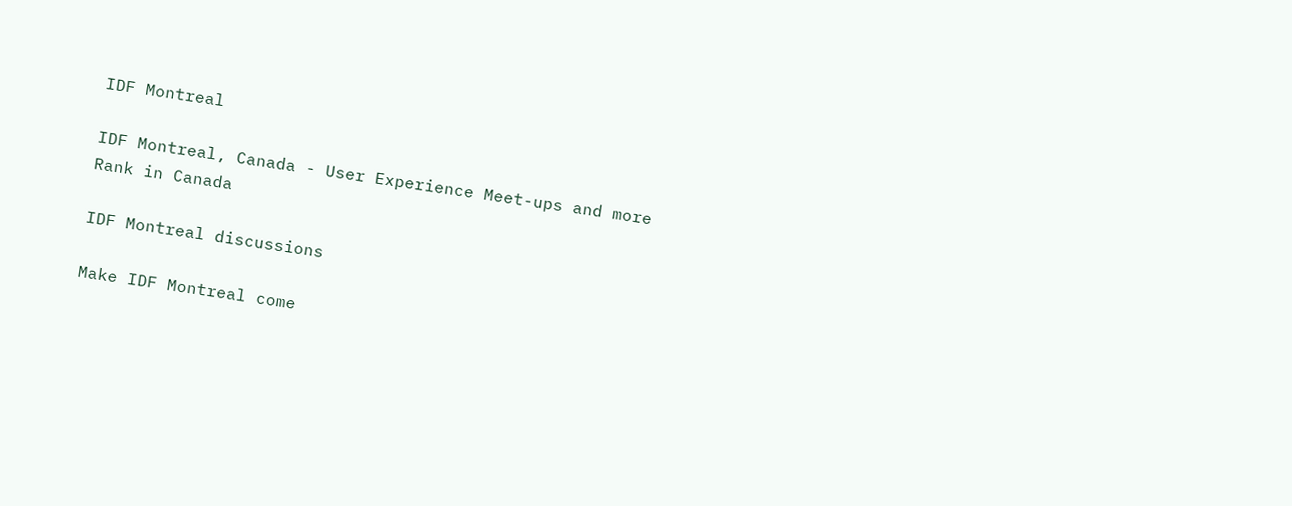IDF Montreal

IDF Montreal, Canada - User Experience Meet-ups and more
Rank in Canada

IDF Montreal discussions

Make IDF Montreal come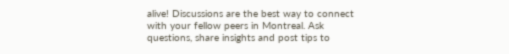alive! Discussions are the best way to connect with your fellow peers in Montreal. Ask questions, share insights and post tips to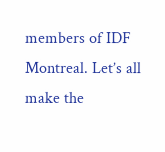members of IDF Montreal. Let’s all make the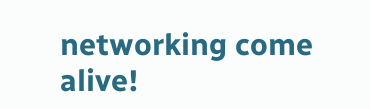networking come alive!